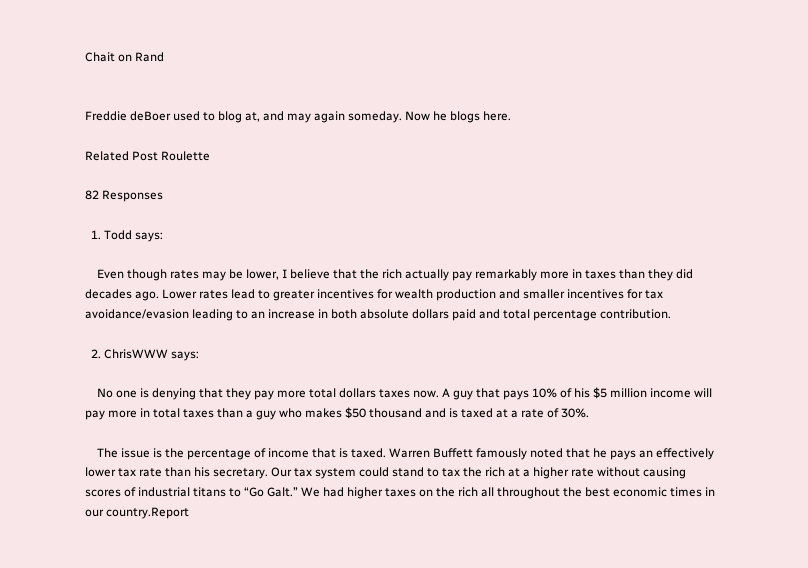Chait on Rand


Freddie deBoer used to blog at, and may again someday. Now he blogs here.

Related Post Roulette

82 Responses

  1. Todd says:

    Even though rates may be lower, I believe that the rich actually pay remarkably more in taxes than they did decades ago. Lower rates lead to greater incentives for wealth production and smaller incentives for tax avoidance/evasion leading to an increase in both absolute dollars paid and total percentage contribution.

  2. ChrisWWW says:

    No one is denying that they pay more total dollars taxes now. A guy that pays 10% of his $5 million income will pay more in total taxes than a guy who makes $50 thousand and is taxed at a rate of 30%.

    The issue is the percentage of income that is taxed. Warren Buffett famously noted that he pays an effectively lower tax rate than his secretary. Our tax system could stand to tax the rich at a higher rate without causing scores of industrial titans to “Go Galt.” We had higher taxes on the rich all throughout the best economic times in our country.Report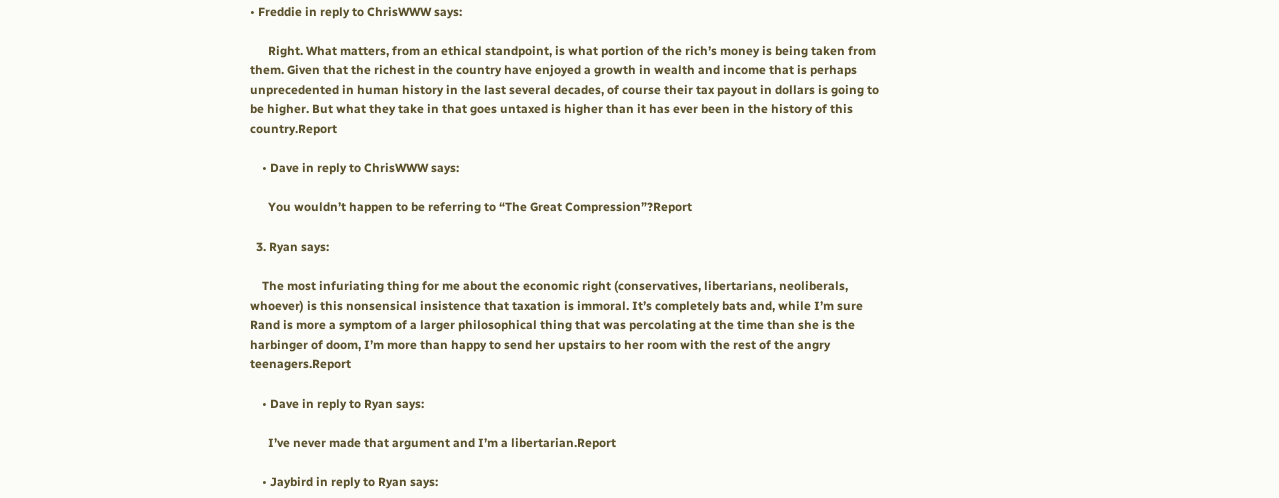• Freddie in reply to ChrisWWW says:

      Right. What matters, from an ethical standpoint, is what portion of the rich’s money is being taken from them. Given that the richest in the country have enjoyed a growth in wealth and income that is perhaps unprecedented in human history in the last several decades, of course their tax payout in dollars is going to be higher. But what they take in that goes untaxed is higher than it has ever been in the history of this country.Report

    • Dave in reply to ChrisWWW says:

      You wouldn’t happen to be referring to “The Great Compression”?Report

  3. Ryan says:

    The most infuriating thing for me about the economic right (conservatives, libertarians, neoliberals, whoever) is this nonsensical insistence that taxation is immoral. It’s completely bats and, while I’m sure Rand is more a symptom of a larger philosophical thing that was percolating at the time than she is the harbinger of doom, I’m more than happy to send her upstairs to her room with the rest of the angry teenagers.Report

    • Dave in reply to Ryan says:

      I’ve never made that argument and I’m a libertarian.Report

    • Jaybird in reply to Ryan says: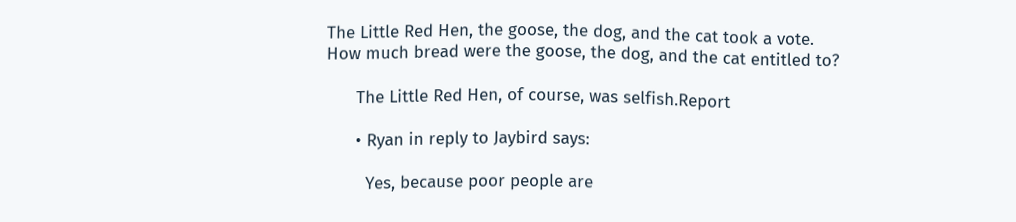The Little Red Hen, the goose, the dog, and the cat took a vote. How much bread were the goose, the dog, and the cat entitled to?

      The Little Red Hen, of course, was selfish.Report

      • Ryan in reply to Jaybird says:

        Yes, because poor people are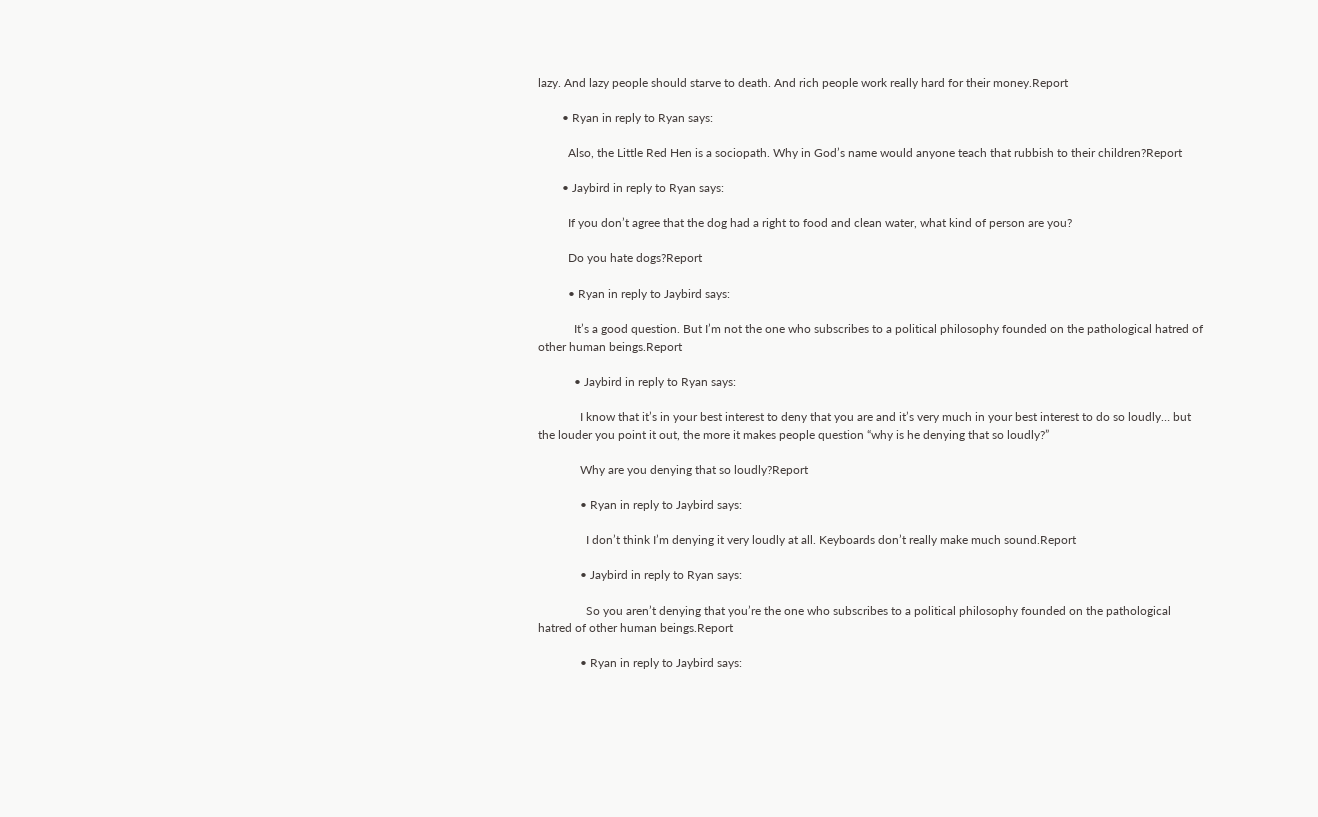lazy. And lazy people should starve to death. And rich people work really hard for their money.Report

        • Ryan in reply to Ryan says:

          Also, the Little Red Hen is a sociopath. Why in God’s name would anyone teach that rubbish to their children?Report

        • Jaybird in reply to Ryan says:

          If you don’t agree that the dog had a right to food and clean water, what kind of person are you?

          Do you hate dogs?Report

          • Ryan in reply to Jaybird says:

            It’s a good question. But I’m not the one who subscribes to a political philosophy founded on the pathological hatred of other human beings.Report

            • Jaybird in reply to Ryan says:

              I know that it’s in your best interest to deny that you are and it’s very much in your best interest to do so loudly… but the louder you point it out, the more it makes people question “why is he denying that so loudly?”

              Why are you denying that so loudly?Report

              • Ryan in reply to Jaybird says:

                I don’t think I’m denying it very loudly at all. Keyboards don’t really make much sound.Report

              • Jaybird in reply to Ryan says:

                So you aren’t denying that you’re the one who subscribes to a political philosophy founded on the pathological hatred of other human beings.Report

              • Ryan in reply to Jaybird says: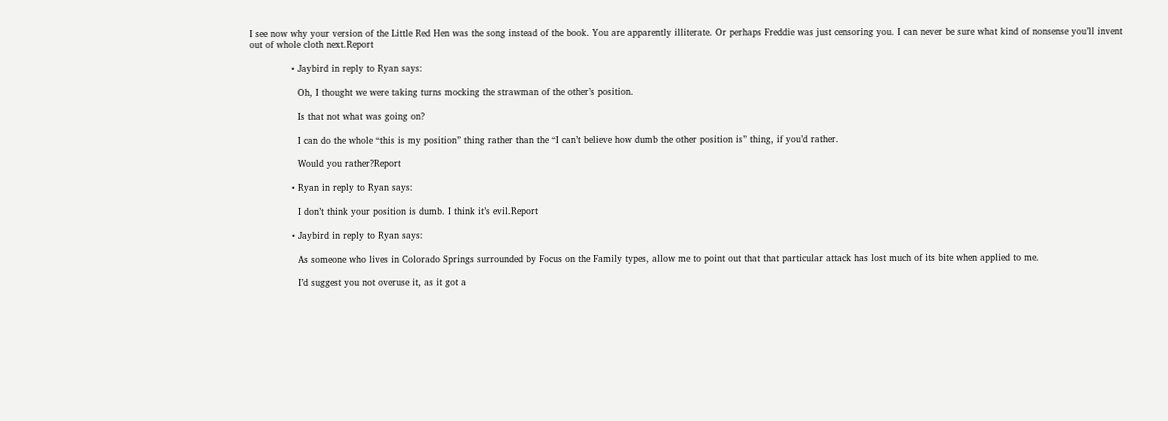I see now why your version of the Little Red Hen was the song instead of the book. You are apparently illiterate. Or perhaps Freddie was just censoring you. I can never be sure what kind of nonsense you’ll invent out of whole cloth next.Report

              • Jaybird in reply to Ryan says:

                Oh, I thought we were taking turns mocking the strawman of the other’s position.

                Is that not what was going on?

                I can do the whole “this is my position” thing rather than the “I can’t believe how dumb the other position is” thing, if you’d rather.

                Would you rather?Report

              • Ryan in reply to Ryan says:

                I don’t think your position is dumb. I think it’s evil.Report

              • Jaybird in reply to Ryan says:

                As someone who lives in Colorado Springs surrounded by Focus on the Family types, allow me to point out that that particular attack has lost much of its bite when applied to me.

                I’d suggest you not overuse it, as it got a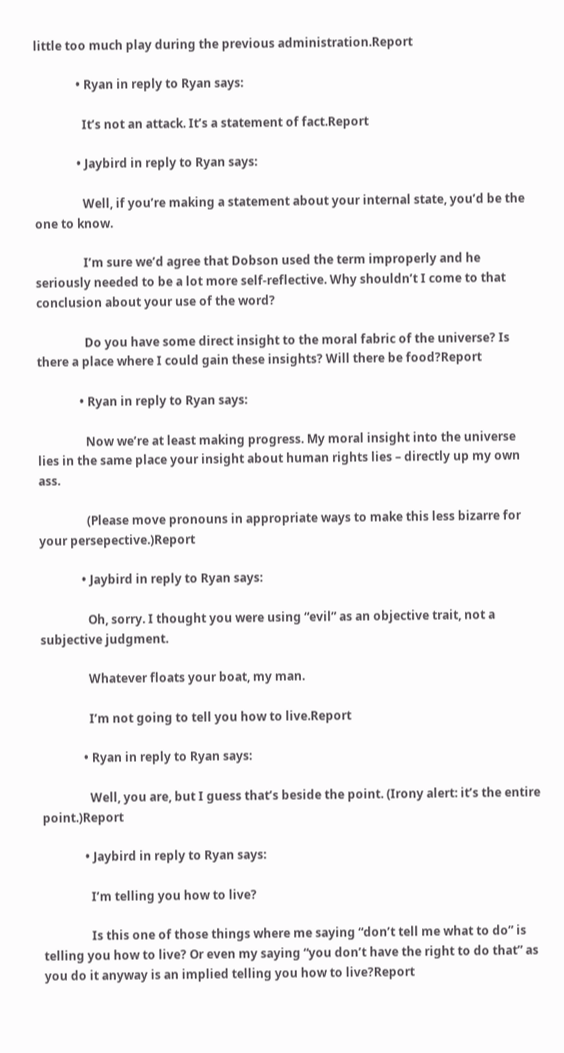little too much play during the previous administration.Report

              • Ryan in reply to Ryan says:

                It’s not an attack. It’s a statement of fact.Report

              • Jaybird in reply to Ryan says:

                Well, if you’re making a statement about your internal state, you’d be the one to know.

                I’m sure we’d agree that Dobson used the term improperly and he seriously needed to be a lot more self-reflective. Why shouldn’t I come to that conclusion about your use of the word?

                Do you have some direct insight to the moral fabric of the universe? Is there a place where I could gain these insights? Will there be food?Report

              • Ryan in reply to Ryan says:

                Now we’re at least making progress. My moral insight into the universe lies in the same place your insight about human rights lies – directly up my own ass.

                (Please move pronouns in appropriate ways to make this less bizarre for your persepective.)Report

              • Jaybird in reply to Ryan says:

                Oh, sorry. I thought you were using “evil” as an objective trait, not a subjective judgment.

                Whatever floats your boat, my man.

                I’m not going to tell you how to live.Report

              • Ryan in reply to Ryan says:

                Well, you are, but I guess that’s beside the point. (Irony alert: it’s the entire point.)Report

              • Jaybird in reply to Ryan says:

                I’m telling you how to live?

                Is this one of those things where me saying “don’t tell me what to do” is telling you how to live? Or even my saying “you don’t have the right to do that” as you do it anyway is an implied telling you how to live?Report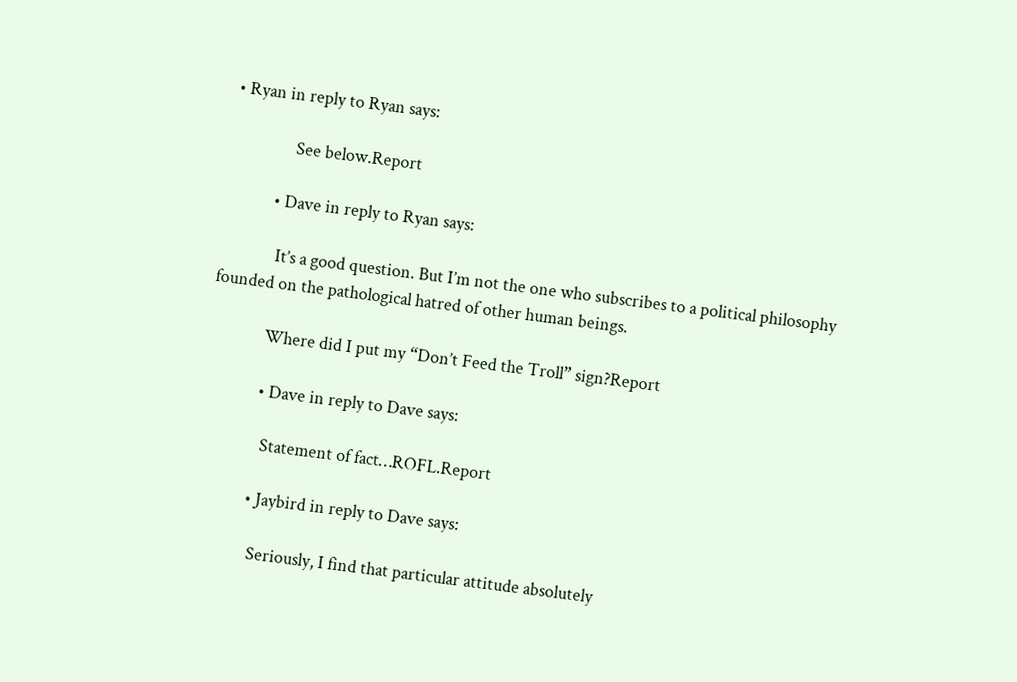• Ryan in reply to Ryan says:

                See below.Report

            • Dave in reply to Ryan says:

              It’s a good question. But I’m not the one who subscribes to a political philosophy founded on the pathological hatred of other human beings.

              Where did I put my “Don’t Feed the Troll” sign?Report

              • Dave in reply to Dave says:

                Statement of fact…ROFL.Report

              • Jaybird in reply to Dave says:

                Seriously, I find that particular attitude absolutely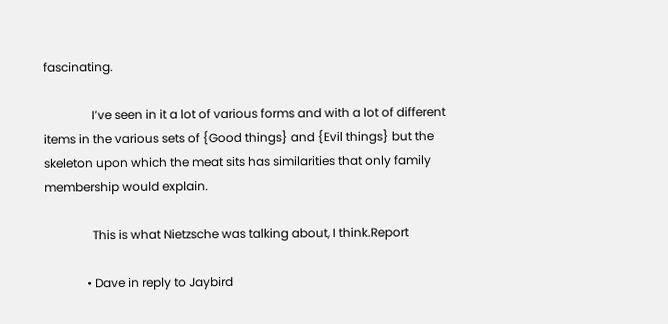fascinating.

                I’ve seen in it a lot of various forms and with a lot of different items in the various sets of {Good things} and {Evil things} but the skeleton upon which the meat sits has similarities that only family membership would explain.

                This is what Nietzsche was talking about, I think.Report

              • Dave in reply to Jaybird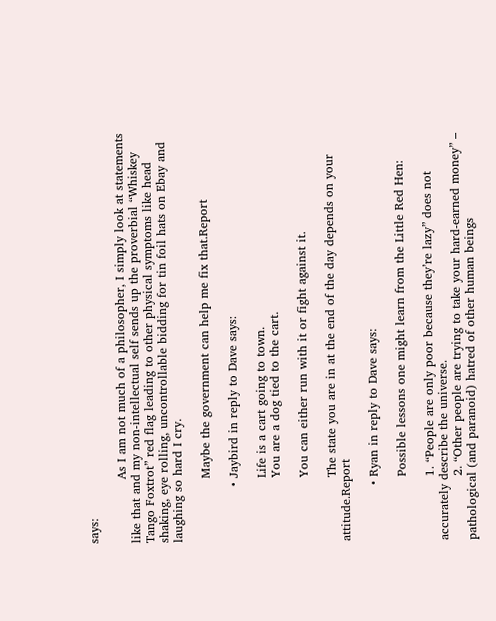says:

                As I am not much of a philosopher, I simply look at statements like that and my non-intellectual self sends up the proverbial “Whiskey Tango Foxtrot” red flag leading to other physical symptoms like head shaking, eye rolling, uncontrollable bidding for tin foil hats on Ebay and laughing so hard I cry.

                Maybe the government can help me fix that.Report

              • Jaybird in reply to Dave says:

                Life is a cart going to town.
                You are a dog tied to the cart.

                You can either run with it or fight against it.

                The state you are in at the end of the day depends on your attitude.Report

              • Ryan in reply to Dave says:

                Possible lessons one might learn from the Little Red Hen:

                1. “People are only poor because they’re lazy” does not accurately describe the universe.
                2. “Other people are trying to take your hard-earned money” – pathological (and paranoid) hatred of other human beings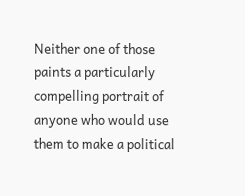Neither one of those paints a particularly compelling portrait of anyone who would use them to make a political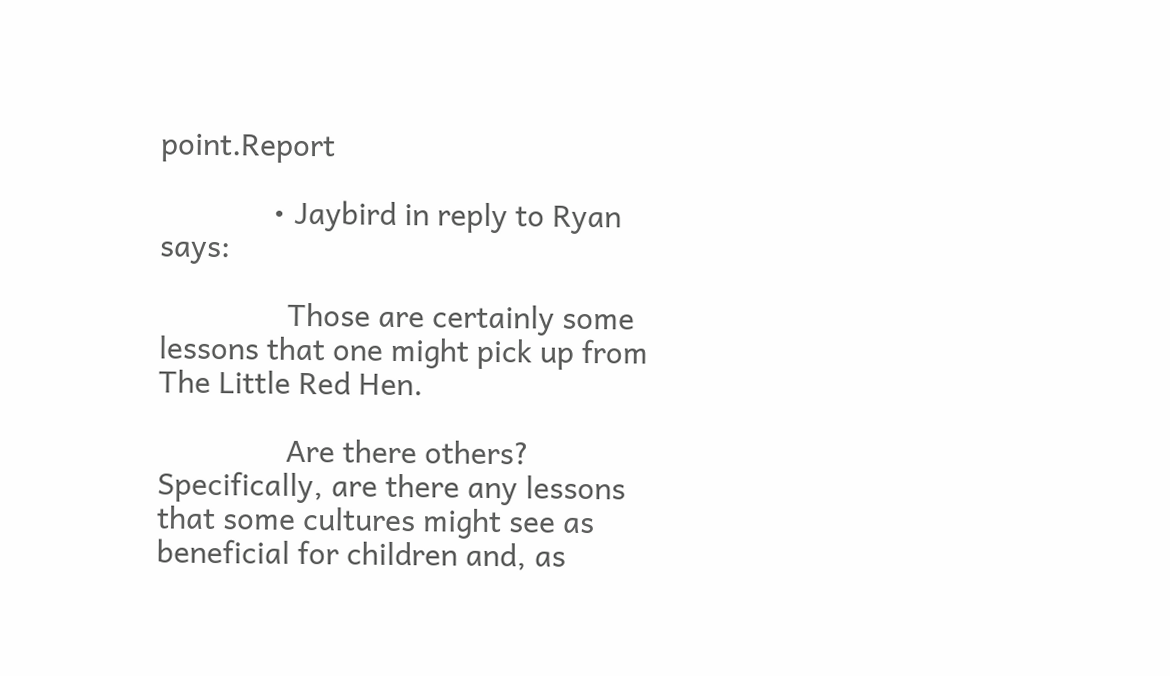point.Report

              • Jaybird in reply to Ryan says:

                Those are certainly some lessons that one might pick up from The Little Red Hen.

                Are there others? Specifically, are there any lessons that some cultures might see as beneficial for children and, as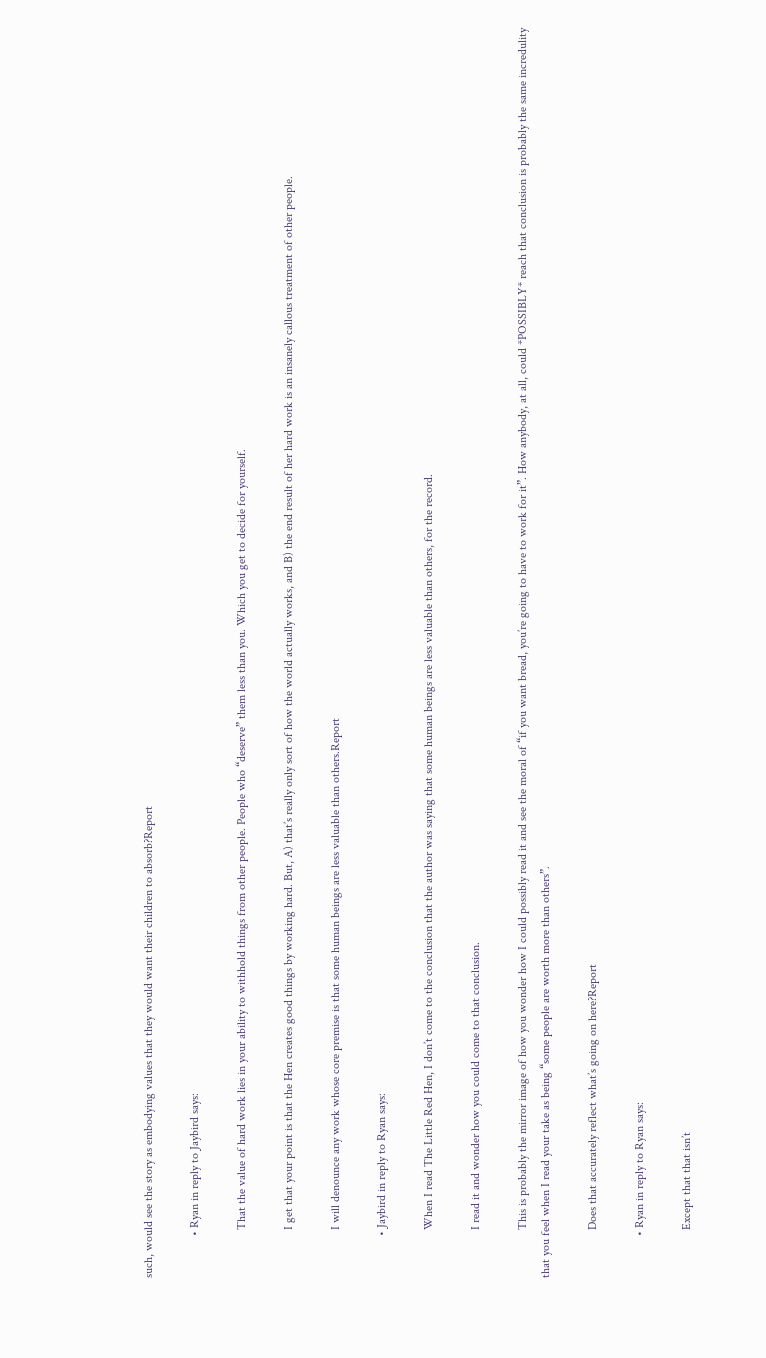such, would see the story as embodying values that they would want their children to absorb?Report

              • Ryan in reply to Jaybird says:

                That the value of hard work lies in your ability to withhold things from other people. People who “deserve” them less than you. Which you get to decide for yourself.

                I get that your point is that the Hen creates good things by working hard. But, A) that’s really only sort of how the world actually works, and B) the end result of her hard work is an insanely callous treatment of other people.

                I will denounce any work whose core premise is that some human beings are less valuable than others.Report

              • Jaybird in reply to Ryan says:

                When I read The Little Red Hen, I don’t come to the conclusion that the author was saying that some human beings are less valuable than others, for the record.

                I read it and wonder how you could come to that conclusion.

                This is probably the mirror image of how you wonder how I could possibly read it and see the moral of “if you want bread, you’re going to have to work for it”. How anybody, at all, could *POSSIBLY* reach that conclusion is probably the same incredulity that you feel when I read your take as being “some people are worth more than others”.

                Does that accurately reflect what’s going on here?Report

              • Ryan in reply to Ryan says:

                Except that that isn’t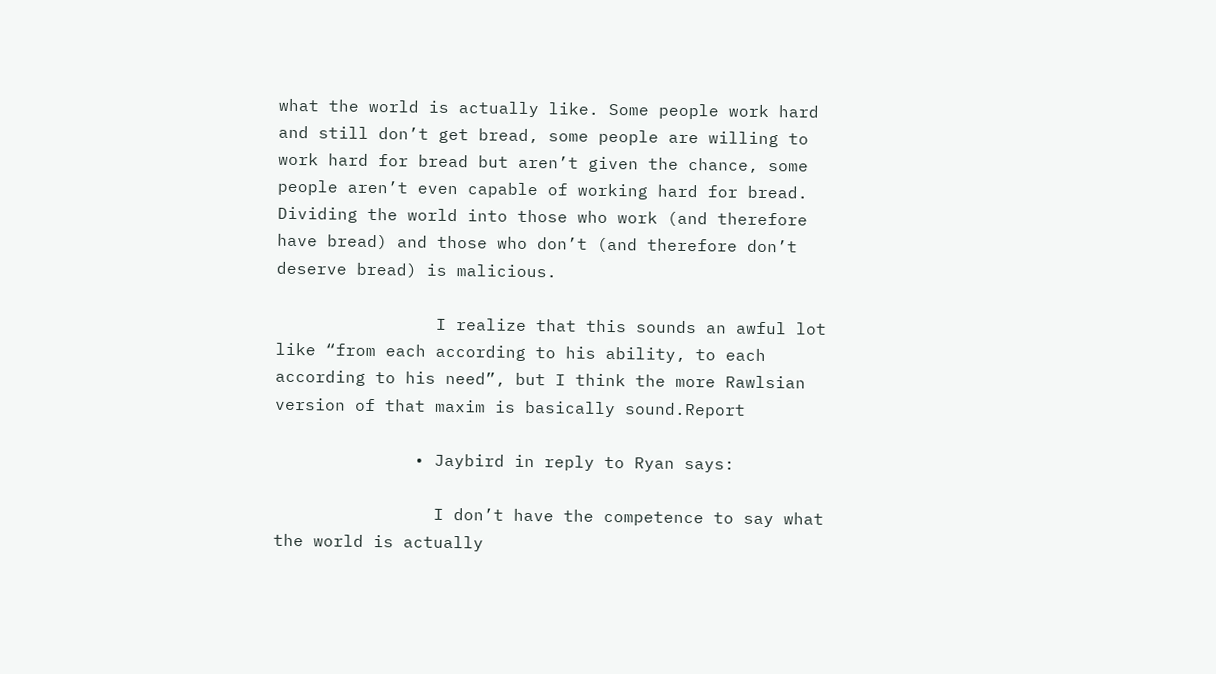what the world is actually like. Some people work hard and still don’t get bread, some people are willing to work hard for bread but aren’t given the chance, some people aren’t even capable of working hard for bread. Dividing the world into those who work (and therefore have bread) and those who don’t (and therefore don’t deserve bread) is malicious.

                I realize that this sounds an awful lot like “from each according to his ability, to each according to his need”, but I think the more Rawlsian version of that maxim is basically sound.Report

              • Jaybird in reply to Ryan says:

                I don’t have the competence to say what the world is actually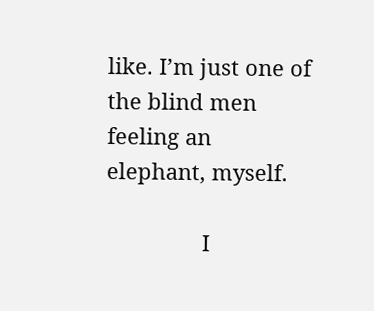like. I’m just one of the blind men feeling an elephant, myself.

                I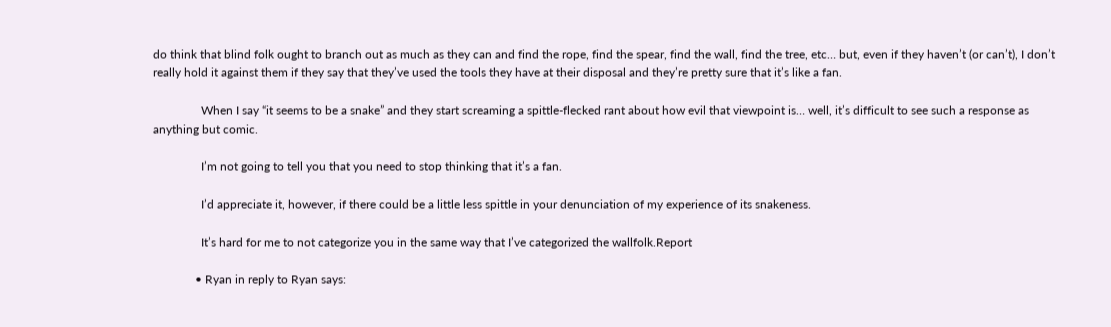do think that blind folk ought to branch out as much as they can and find the rope, find the spear, find the wall, find the tree, etc… but, even if they haven’t (or can’t), I don’t really hold it against them if they say that they’ve used the tools they have at their disposal and they’re pretty sure that it’s like a fan.

                When I say “it seems to be a snake” and they start screaming a spittle-flecked rant about how evil that viewpoint is… well, it’s difficult to see such a response as anything but comic.

                I’m not going to tell you that you need to stop thinking that it’s a fan.

                I’d appreciate it, however, if there could be a little less spittle in your denunciation of my experience of its snakeness.

                It’s hard for me to not categorize you in the same way that I’ve categorized the wallfolk.Report

              • Ryan in reply to Ryan says: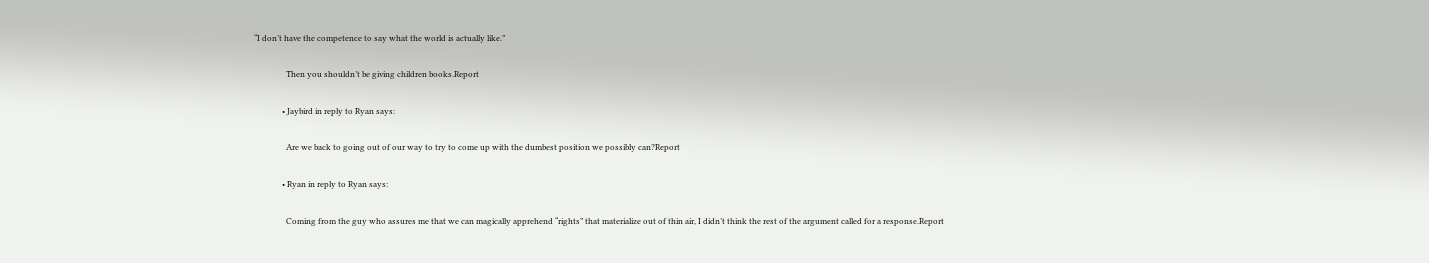“I don’t have the competence to say what the world is actually like.”

                Then you shouldn’t be giving children books.Report

              • Jaybird in reply to Ryan says:

                Are we back to going out of our way to try to come up with the dumbest position we possibly can?Report

              • Ryan in reply to Ryan says:

                Coming from the guy who assures me that we can magically apprehend “rights” that materialize out of thin air, I didn’t think the rest of the argument called for a response.Report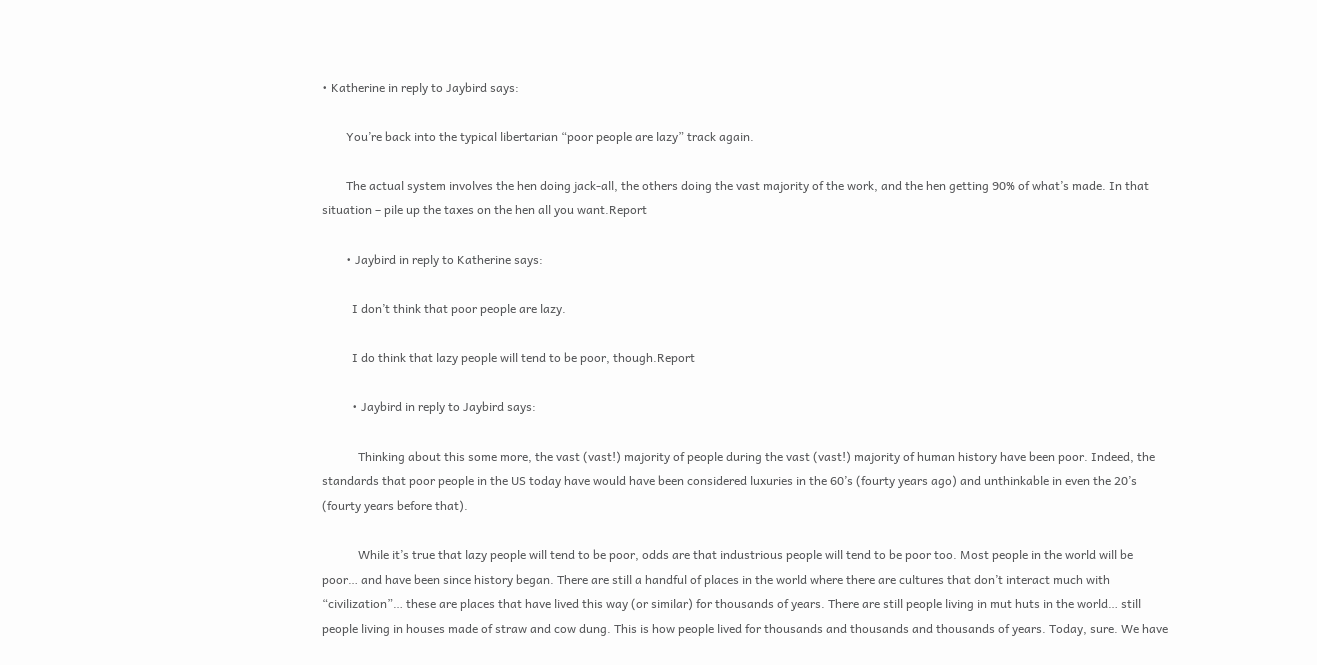• Katherine in reply to Jaybird says:

        You’re back into the typical libertarian “poor people are lazy” track again.

        The actual system involves the hen doing jack-all, the others doing the vast majority of the work, and the hen getting 90% of what’s made. In that situation – pile up the taxes on the hen all you want.Report

        • Jaybird in reply to Katherine says:

          I don’t think that poor people are lazy.

          I do think that lazy people will tend to be poor, though.Report

          • Jaybird in reply to Jaybird says:

            Thinking about this some more, the vast (vast!) majority of people during the vast (vast!) majority of human history have been poor. Indeed, the standards that poor people in the US today have would have been considered luxuries in the 60’s (fourty years ago) and unthinkable in even the 20’s (fourty years before that).

            While it’s true that lazy people will tend to be poor, odds are that industrious people will tend to be poor too. Most people in the world will be poor… and have been since history began. There are still a handful of places in the world where there are cultures that don’t interact much with “civilization”… these are places that have lived this way (or similar) for thousands of years. There are still people living in mut huts in the world… still people living in houses made of straw and cow dung. This is how people lived for thousands and thousands and thousands of years. Today, sure. We have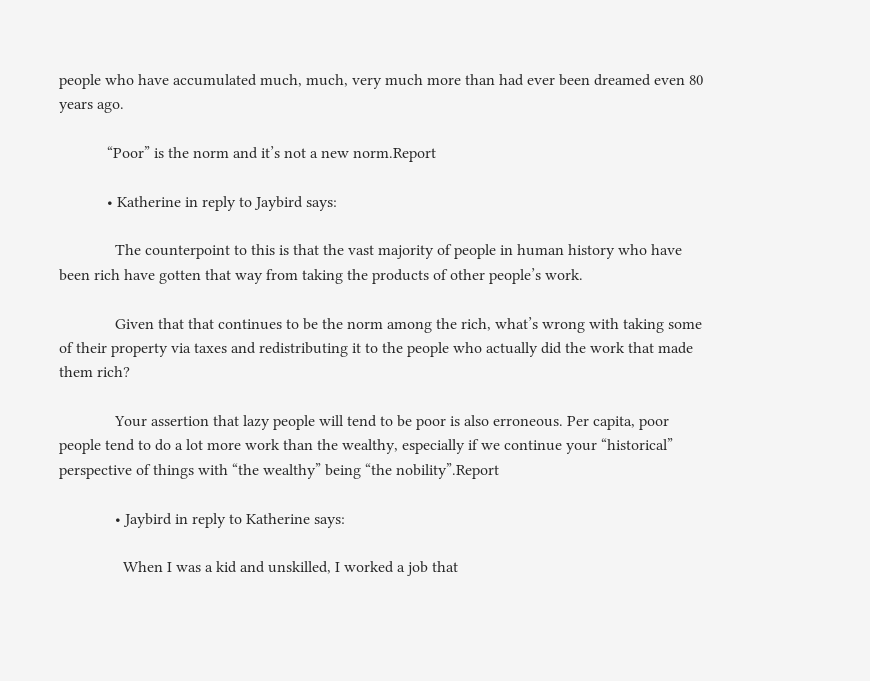people who have accumulated much, much, very much more than had ever been dreamed even 80 years ago.

            “Poor” is the norm and it’s not a new norm.Report

            • Katherine in reply to Jaybird says:

              The counterpoint to this is that the vast majority of people in human history who have been rich have gotten that way from taking the products of other people’s work.

              Given that that continues to be the norm among the rich, what’s wrong with taking some of their property via taxes and redistributing it to the people who actually did the work that made them rich?

              Your assertion that lazy people will tend to be poor is also erroneous. Per capita, poor people tend to do a lot more work than the wealthy, especially if we continue your “historical” perspective of things with “the wealthy” being “the nobility”.Report

              • Jaybird in reply to Katherine says:

                When I was a kid and unskilled, I worked a job that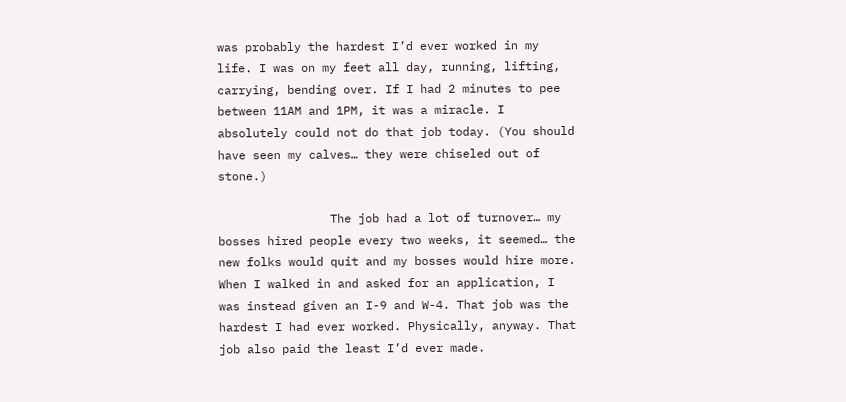was probably the hardest I’d ever worked in my life. I was on my feet all day, running, lifting, carrying, bending over. If I had 2 minutes to pee between 11AM and 1PM, it was a miracle. I absolutely could not do that job today. (You should have seen my calves… they were chiseled out of stone.)

                The job had a lot of turnover… my bosses hired people every two weeks, it seemed… the new folks would quit and my bosses would hire more. When I walked in and asked for an application, I was instead given an I-9 and W-4. That job was the hardest I had ever worked. Physically, anyway. That job also paid the least I’d ever made.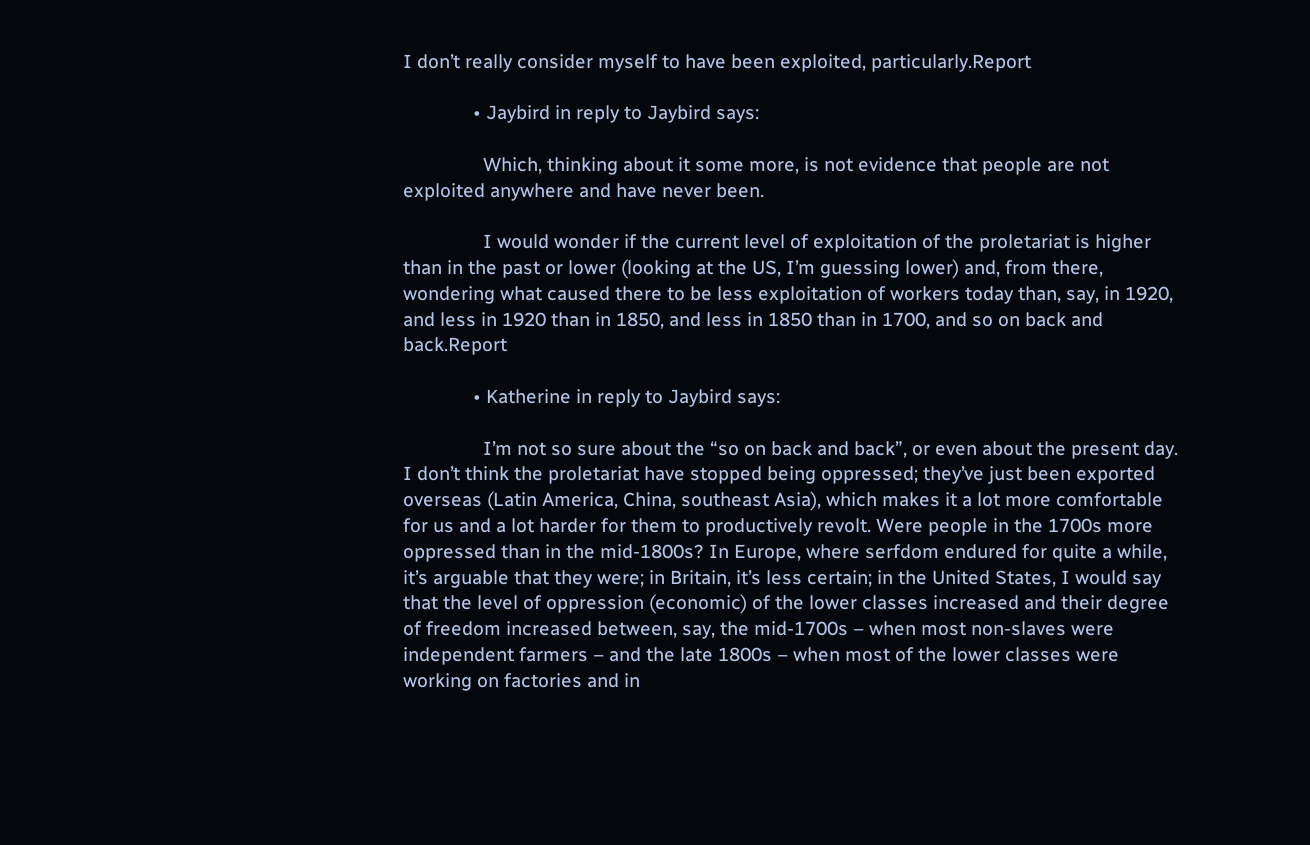I don’t really consider myself to have been exploited, particularly.Report

              • Jaybird in reply to Jaybird says:

                Which, thinking about it some more, is not evidence that people are not exploited anywhere and have never been.

                I would wonder if the current level of exploitation of the proletariat is higher than in the past or lower (looking at the US, I’m guessing lower) and, from there, wondering what caused there to be less exploitation of workers today than, say, in 1920, and less in 1920 than in 1850, and less in 1850 than in 1700, and so on back and back.Report

              • Katherine in reply to Jaybird says:

                I’m not so sure about the “so on back and back”, or even about the present day. I don’t think the proletariat have stopped being oppressed; they’ve just been exported overseas (Latin America, China, southeast Asia), which makes it a lot more comfortable for us and a lot harder for them to productively revolt. Were people in the 1700s more oppressed than in the mid-1800s? In Europe, where serfdom endured for quite a while, it’s arguable that they were; in Britain, it’s less certain; in the United States, I would say that the level of oppression (economic) of the lower classes increased and their degree of freedom increased between, say, the mid-1700s – when most non-slaves were independent farmers – and the late 1800s – when most of the lower classes were working on factories and in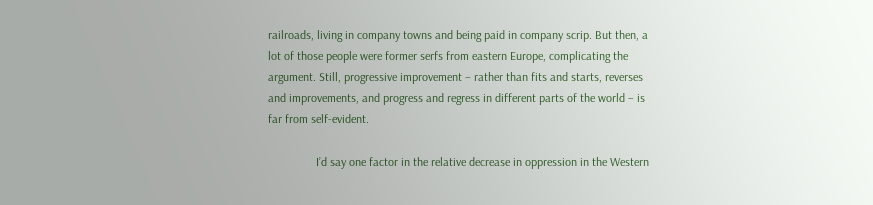railroads, living in company towns and being paid in company scrip. But then, a lot of those people were former serfs from eastern Europe, complicating the argument. Still, progressive improvement – rather than fits and starts, reverses and improvements, and progress and regress in different parts of the world – is far from self-evident.

                I’d say one factor in the relative decrease in oppression in the Western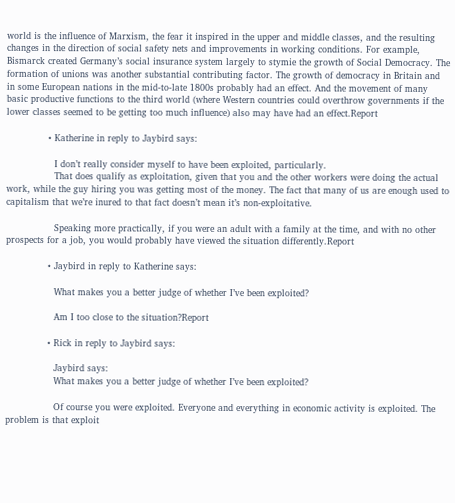world is the influence of Marxism, the fear it inspired in the upper and middle classes, and the resulting changes in the direction of social safety nets and improvements in working conditions. For example, Bismarck created Germany’s social insurance system largely to stymie the growth of Social Democracy. The formation of unions was another substantial contributing factor. The growth of democracy in Britain and in some European nations in the mid-to-late 1800s probably had an effect. And the movement of many basic productive functions to the third world (where Western countries could overthrow governments if the lower classes seemed to be getting too much influence) also may have had an effect.Report

              • Katherine in reply to Jaybird says:

                I don’t really consider myself to have been exploited, particularly.
                That does qualify as exploitation, given that you and the other workers were doing the actual work, while the guy hiring you was getting most of the money. The fact that many of us are enough used to capitalism that we’re inured to that fact doesn’t mean it’s non-exploitative.

                Speaking more practically, if you were an adult with a family at the time, and with no other prospects for a job, you would probably have viewed the situation differently.Report

              • Jaybird in reply to Katherine says:

                What makes you a better judge of whether I’ve been exploited?

                Am I too close to the situation?Report

              • Rick in reply to Jaybird says:

                Jaybird says:
                What makes you a better judge of whether I’ve been exploited?

                Of course you were exploited. Everyone and everything in economic activity is exploited. The problem is that exploit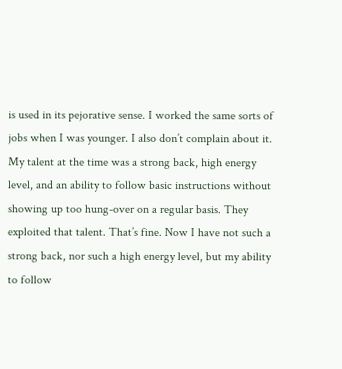is used in its pejorative sense. I worked the same sorts of jobs when I was younger. I also don’t complain about it. My talent at the time was a strong back, high energy level, and an ability to follow basic instructions without showing up too hung-over on a regular basis. They exploited that talent. That’s fine. Now I have not such a strong back, nor such a high energy level, but my ability to follow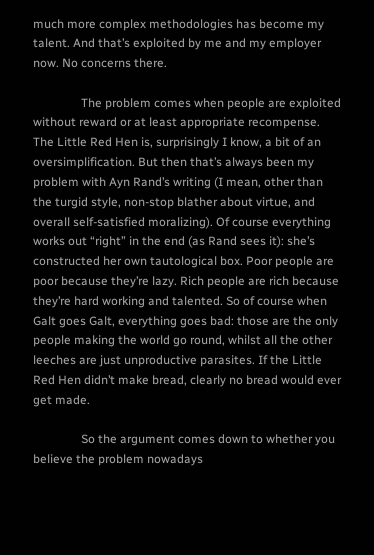much more complex methodologies has become my talent. And that’s exploited by me and my employer now. No concerns there.

                The problem comes when people are exploited without reward or at least appropriate recompense. The Little Red Hen is, surprisingly I know, a bit of an oversimplification. But then that’s always been my problem with Ayn Rand’s writing (I mean, other than the turgid style, non-stop blather about virtue, and overall self-satisfied moralizing). Of course everything works out “right” in the end (as Rand sees it): she’s constructed her own tautological box. Poor people are poor because they’re lazy. Rich people are rich because they’re hard working and talented. So of course when Galt goes Galt, everything goes bad: those are the only people making the world go round, whilst all the other leeches are just unproductive parasites. If the Little Red Hen didn’t make bread, clearly no bread would ever get made.

                So the argument comes down to whether you believe the problem nowadays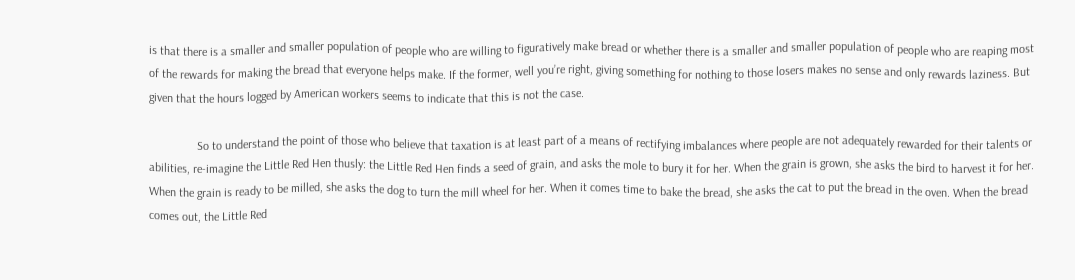is that there is a smaller and smaller population of people who are willing to figuratively make bread or whether there is a smaller and smaller population of people who are reaping most of the rewards for making the bread that everyone helps make. If the former, well you’re right, giving something for nothing to those losers makes no sense and only rewards laziness. But given that the hours logged by American workers seems to indicate that this is not the case.

                So to understand the point of those who believe that taxation is at least part of a means of rectifying imbalances where people are not adequately rewarded for their talents or abilities, re-imagine the Little Red Hen thusly: the Little Red Hen finds a seed of grain, and asks the mole to bury it for her. When the grain is grown, she asks the bird to harvest it for her. When the grain is ready to be milled, she asks the dog to turn the mill wheel for her. When it comes time to bake the bread, she asks the cat to put the bread in the oven. When the bread comes out, the Little Red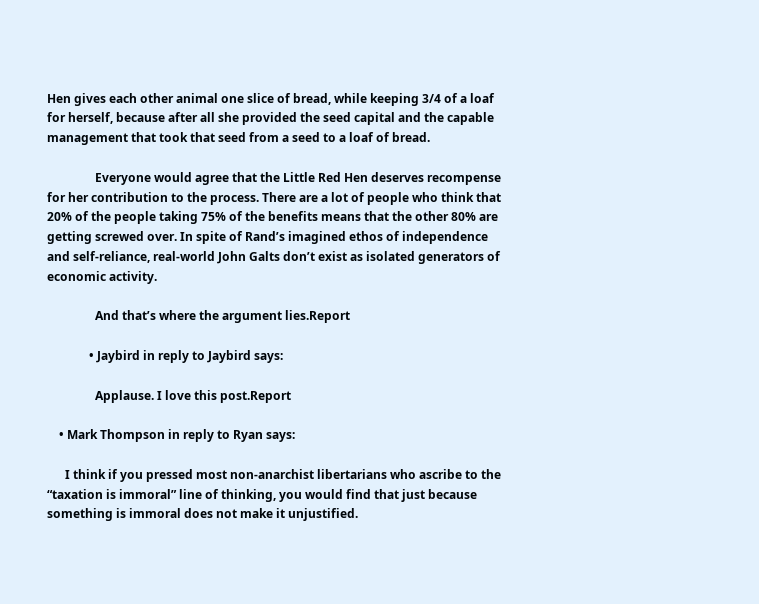Hen gives each other animal one slice of bread, while keeping 3/4 of a loaf for herself, because after all she provided the seed capital and the capable management that took that seed from a seed to a loaf of bread.

                Everyone would agree that the Little Red Hen deserves recompense for her contribution to the process. There are a lot of people who think that 20% of the people taking 75% of the benefits means that the other 80% are getting screwed over. In spite of Rand’s imagined ethos of independence and self-reliance, real-world John Galts don’t exist as isolated generators of economic activity.

                And that’s where the argument lies.Report

              • Jaybird in reply to Jaybird says:

                Applause. I love this post.Report

    • Mark Thompson in reply to Ryan says:

      I think if you pressed most non-anarchist libertarians who ascribe to the “taxation is immoral” line of thinking, you would find that just because something is immoral does not make it unjustified.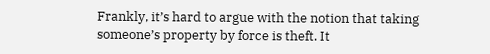Frankly, it’s hard to argue with the notion that taking someone’s property by force is theft. It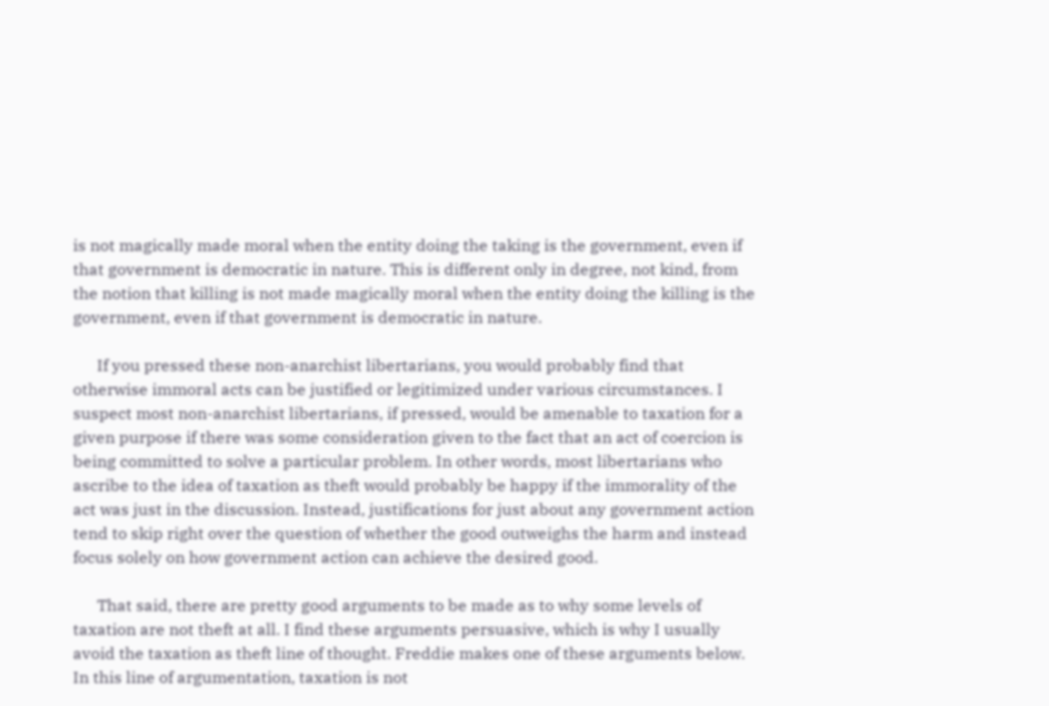is not magically made moral when the entity doing the taking is the government, even if that government is democratic in nature. This is different only in degree, not kind, from the notion that killing is not made magically moral when the entity doing the killing is the government, even if that government is democratic in nature.

      If you pressed these non-anarchist libertarians, you would probably find that otherwise immoral acts can be justified or legitimized under various circumstances. I suspect most non-anarchist libertarians, if pressed, would be amenable to taxation for a given purpose if there was some consideration given to the fact that an act of coercion is being committed to solve a particular problem. In other words, most libertarians who ascribe to the idea of taxation as theft would probably be happy if the immorality of the act was just in the discussion. Instead, justifications for just about any government action tend to skip right over the question of whether the good outweighs the harm and instead focus solely on how government action can achieve the desired good.

      That said, there are pretty good arguments to be made as to why some levels of taxation are not theft at all. I find these arguments persuasive, which is why I usually avoid the taxation as theft line of thought. Freddie makes one of these arguments below. In this line of argumentation, taxation is not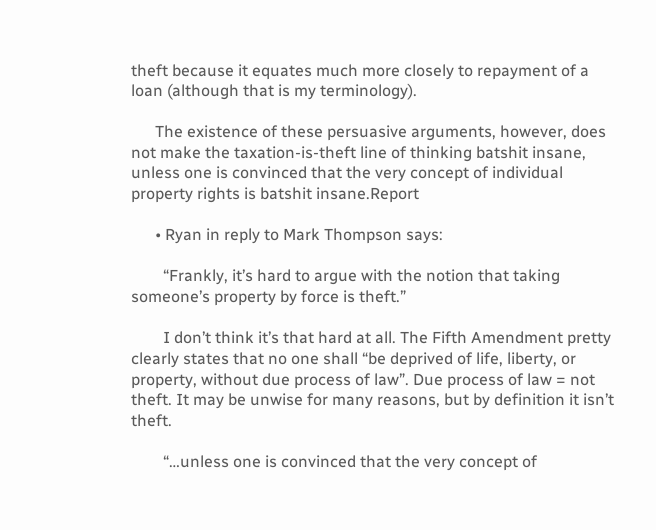theft because it equates much more closely to repayment of a loan (although that is my terminology).

      The existence of these persuasive arguments, however, does not make the taxation-is-theft line of thinking batshit insane, unless one is convinced that the very concept of individual property rights is batshit insane.Report

      • Ryan in reply to Mark Thompson says:

        “Frankly, it’s hard to argue with the notion that taking someone’s property by force is theft.”

        I don’t think it’s that hard at all. The Fifth Amendment pretty clearly states that no one shall “be deprived of life, liberty, or property, without due process of law”. Due process of law = not theft. It may be unwise for many reasons, but by definition it isn’t theft.

        “…unless one is convinced that the very concept of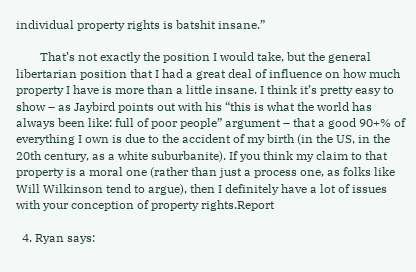individual property rights is batshit insane.”

        That’s not exactly the position I would take, but the general libertarian position that I had a great deal of influence on how much property I have is more than a little insane. I think it’s pretty easy to show – as Jaybird points out with his “this is what the world has always been like: full of poor people” argument – that a good 90+% of everything I own is due to the accident of my birth (in the US, in the 20th century, as a white suburbanite). If you think my claim to that property is a moral one (rather than just a process one, as folks like Will Wilkinson tend to argue), then I definitely have a lot of issues with your conception of property rights.Report

  4. Ryan says: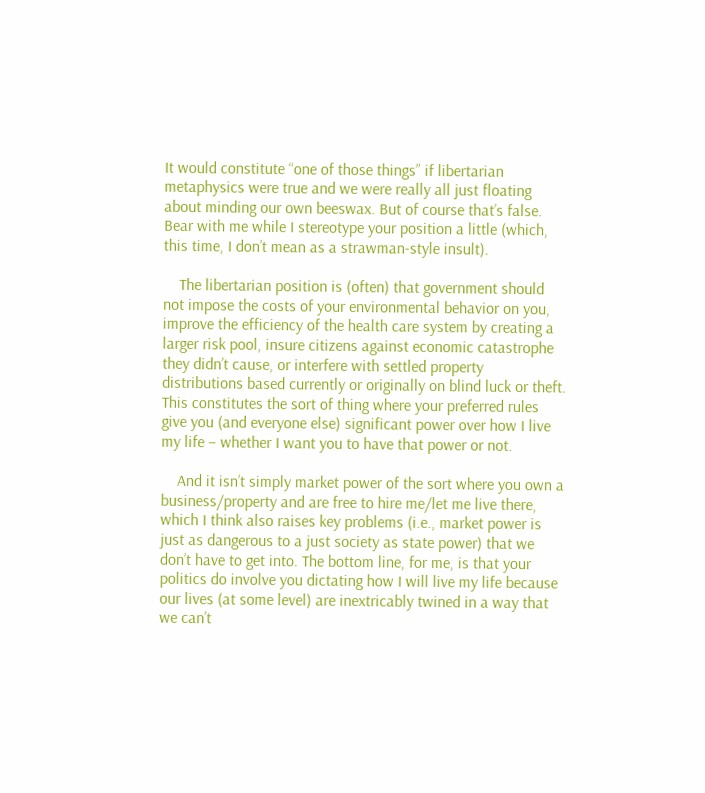It would constitute “one of those things” if libertarian metaphysics were true and we were really all just floating about minding our own beeswax. But of course that’s false. Bear with me while I stereotype your position a little (which, this time, I don’t mean as a strawman-style insult).

    The libertarian position is (often) that government should not impose the costs of your environmental behavior on you, improve the efficiency of the health care system by creating a larger risk pool, insure citizens against economic catastrophe they didn’t cause, or interfere with settled property distributions based currently or originally on blind luck or theft. This constitutes the sort of thing where your preferred rules give you (and everyone else) significant power over how I live my life – whether I want you to have that power or not.

    And it isn’t simply market power of the sort where you own a business/property and are free to hire me/let me live there, which I think also raises key problems (i.e., market power is just as dangerous to a just society as state power) that we don’t have to get into. The bottom line, for me, is that your politics do involve you dictating how I will live my life because our lives (at some level) are inextricably twined in a way that we can’t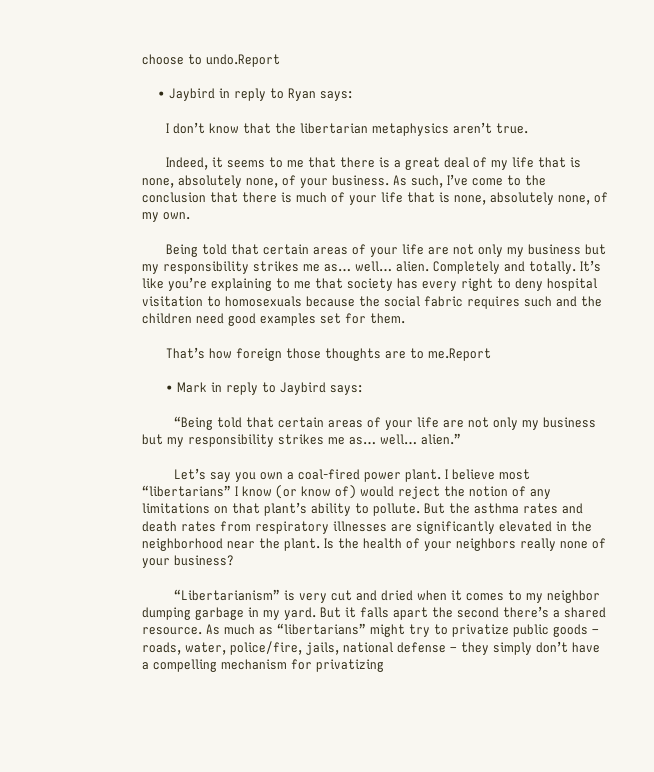choose to undo.Report

    • Jaybird in reply to Ryan says:

      I don’t know that the libertarian metaphysics aren’t true.

      Indeed, it seems to me that there is a great deal of my life that is none, absolutely none, of your business. As such, I’ve come to the conclusion that there is much of your life that is none, absolutely none, of my own.

      Being told that certain areas of your life are not only my business but my responsibility strikes me as… well… alien. Completely and totally. It’s like you’re explaining to me that society has every right to deny hospital visitation to homosexuals because the social fabric requires such and the children need good examples set for them.

      That’s how foreign those thoughts are to me.Report

      • Mark in reply to Jaybird says:

        “Being told that certain areas of your life are not only my business but my responsibility strikes me as… well… alien.”

        Let’s say you own a coal-fired power plant. I believe most “libertarians” I know (or know of) would reject the notion of any limitations on that plant’s ability to pollute. But the asthma rates and death rates from respiratory illnesses are significantly elevated in the neighborhood near the plant. Is the health of your neighbors really none of your business?

        “Libertarianism” is very cut and dried when it comes to my neighbor dumping garbage in my yard. But it falls apart the second there’s a shared resource. As much as “libertarians” might try to privatize public goods – roads, water, police/fire, jails, national defense – they simply don’t have a compelling mechanism for privatizing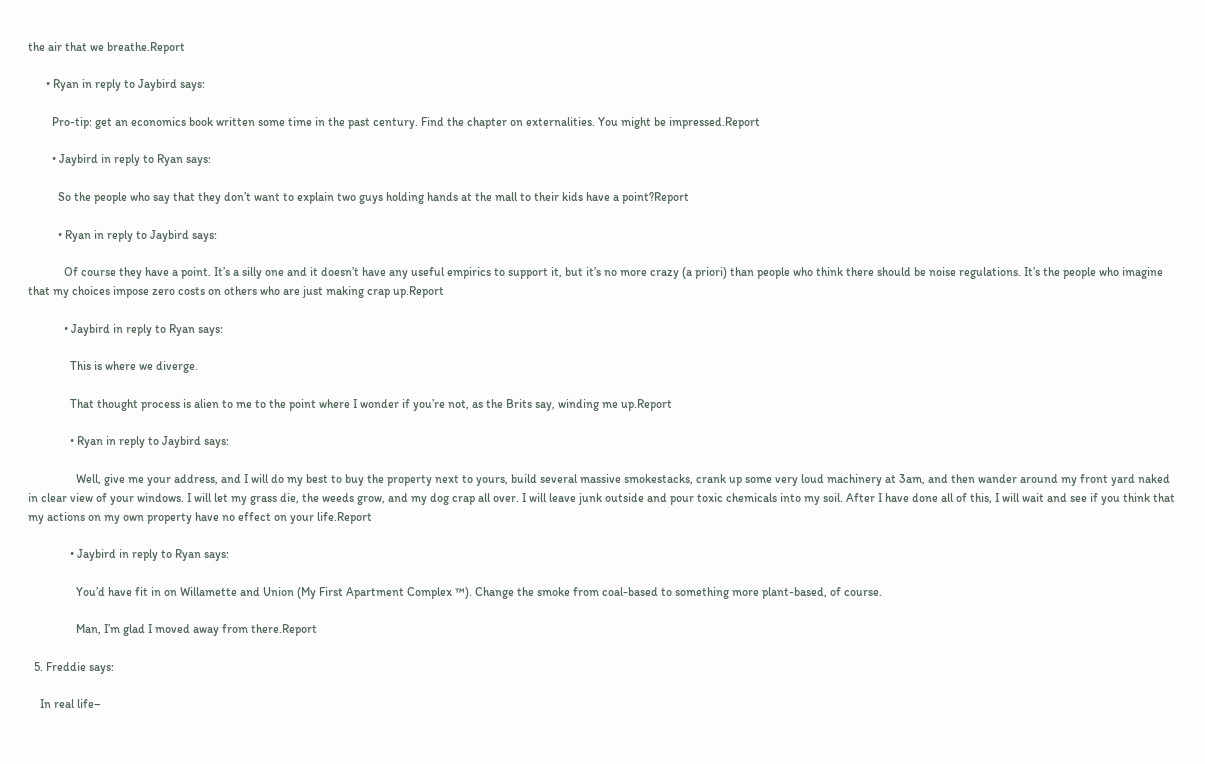the air that we breathe.Report

      • Ryan in reply to Jaybird says:

        Pro-tip: get an economics book written some time in the past century. Find the chapter on externalities. You might be impressed.Report

        • Jaybird in reply to Ryan says:

          So the people who say that they don’t want to explain two guys holding hands at the mall to their kids have a point?Report

          • Ryan in reply to Jaybird says:

            Of course they have a point. It’s a silly one and it doesn’t have any useful empirics to support it, but it’s no more crazy (a priori) than people who think there should be noise regulations. It’s the people who imagine that my choices impose zero costs on others who are just making crap up.Report

            • Jaybird in reply to Ryan says:

              This is where we diverge.

              That thought process is alien to me to the point where I wonder if you’re not, as the Brits say, winding me up.Report

              • Ryan in reply to Jaybird says:

                Well, give me your address, and I will do my best to buy the property next to yours, build several massive smokestacks, crank up some very loud machinery at 3am, and then wander around my front yard naked in clear view of your windows. I will let my grass die, the weeds grow, and my dog crap all over. I will leave junk outside and pour toxic chemicals into my soil. After I have done all of this, I will wait and see if you think that my actions on my own property have no effect on your life.Report

              • Jaybird in reply to Ryan says:

                You’d have fit in on Willamette and Union (My First Apartment Complex ™). Change the smoke from coal-based to something more plant-based, of course.

                Man, I’m glad I moved away from there.Report

  5. Freddie says:

    In real life–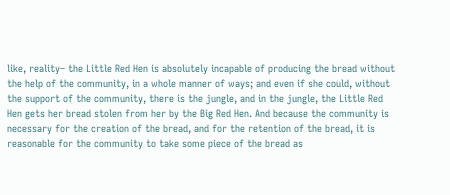like, reality– the Little Red Hen is absolutely incapable of producing the bread without the help of the community, in a whole manner of ways; and even if she could, without the support of the community, there is the jungle, and in the jungle, the Little Red Hen gets her bread stolen from her by the Big Red Hen. And because the community is necessary for the creation of the bread, and for the retention of the bread, it is reasonable for the community to take some piece of the bread as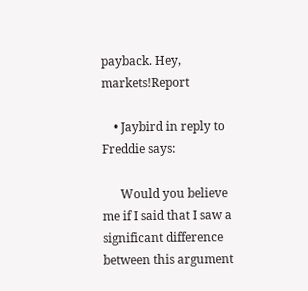payback. Hey, markets!Report

    • Jaybird in reply to Freddie says:

      Would you believe me if I said that I saw a significant difference between this argument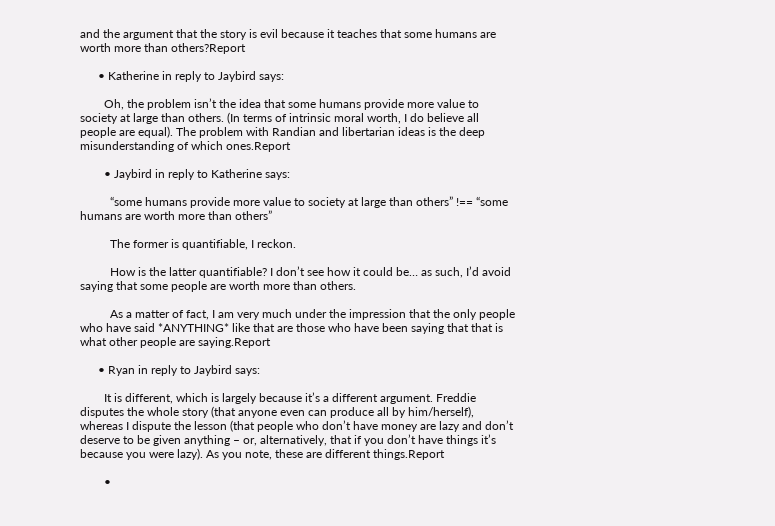and the argument that the story is evil because it teaches that some humans are worth more than others?Report

      • Katherine in reply to Jaybird says:

        Oh, the problem isn’t the idea that some humans provide more value to society at large than others. (In terms of intrinsic moral worth, I do believe all people are equal). The problem with Randian and libertarian ideas is the deep misunderstanding of which ones.Report

        • Jaybird in reply to Katherine says:

          “some humans provide more value to society at large than others” !== “some humans are worth more than others”

          The former is quantifiable, I reckon.

          How is the latter quantifiable? I don’t see how it could be… as such, I’d avoid saying that some people are worth more than others.

          As a matter of fact, I am very much under the impression that the only people who have said *ANYTHING* like that are those who have been saying that that is what other people are saying.Report

      • Ryan in reply to Jaybird says:

        It is different, which is largely because it’s a different argument. Freddie disputes the whole story (that anyone even can produce all by him/herself), whereas I dispute the lesson (that people who don’t have money are lazy and don’t deserve to be given anything – or, alternatively, that if you don’t have things it’s because you were lazy). As you note, these are different things.Report

        •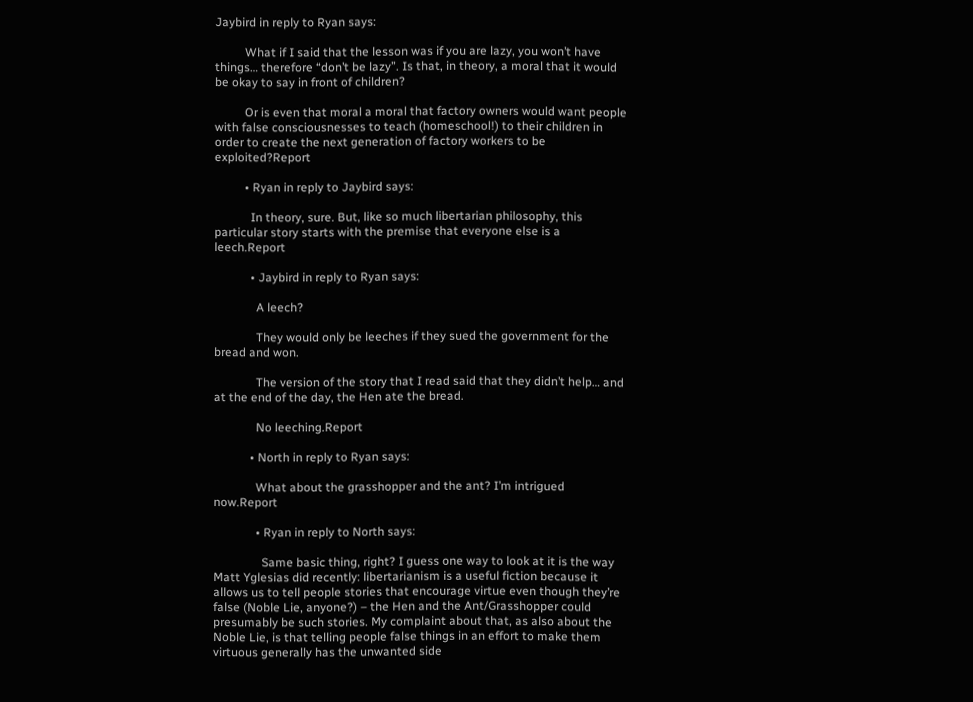Jaybird in reply to Ryan says:

          What if I said that the lesson was if you are lazy, you won’t have things… therefore “don’t be lazy”. Is that, in theory, a moral that it would be okay to say in front of children?

          Or is even that moral a moral that factory owners would want people with false consciousnesses to teach (homeschool!) to their children in order to create the next generation of factory workers to be exploited?Report

          • Ryan in reply to Jaybird says:

            In theory, sure. But, like so much libertarian philosophy, this particular story starts with the premise that everyone else is a leech.Report

            • Jaybird in reply to Ryan says:

              A leech?

              They would only be leeches if they sued the government for the bread and won.

              The version of the story that I read said that they didn’t help… and at the end of the day, the Hen ate the bread.

              No leeching.Report

            • North in reply to Ryan says:

              What about the grasshopper and the ant? I’m intrigued now.Report

              • Ryan in reply to North says:

                Same basic thing, right? I guess one way to look at it is the way Matt Yglesias did recently: libertarianism is a useful fiction because it allows us to tell people stories that encourage virtue even though they’re false (Noble Lie, anyone?) – the Hen and the Ant/Grasshopper could presumably be such stories. My complaint about that, as also about the Noble Lie, is that telling people false things in an effort to make them virtuous generally has the unwanted side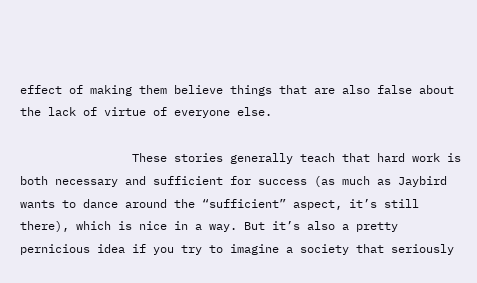effect of making them believe things that are also false about the lack of virtue of everyone else.

                These stories generally teach that hard work is both necessary and sufficient for success (as much as Jaybird wants to dance around the “sufficient” aspect, it’s still there), which is nice in a way. But it’s also a pretty pernicious idea if you try to imagine a society that seriously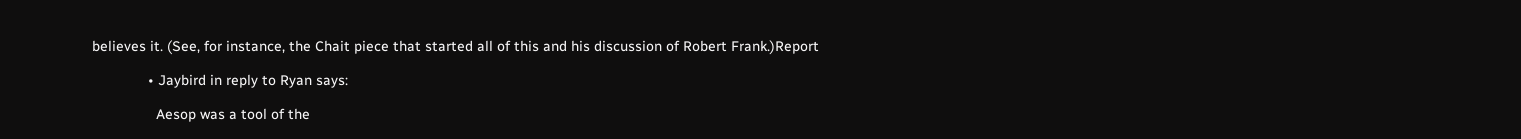believes it. (See, for instance, the Chait piece that started all of this and his discussion of Robert Frank.)Report

              • Jaybird in reply to Ryan says:

                Aesop was a tool of the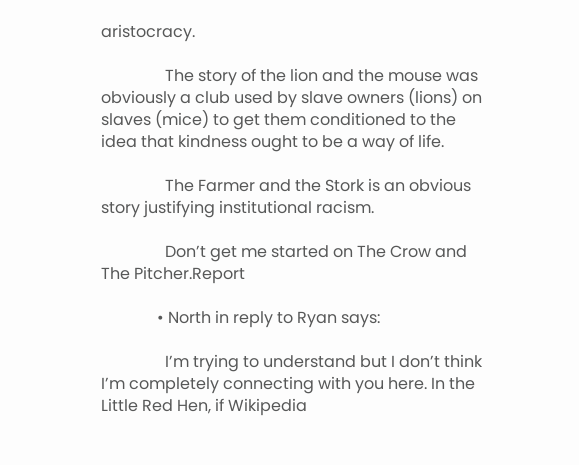aristocracy.

                The story of the lion and the mouse was obviously a club used by slave owners (lions) on slaves (mice) to get them conditioned to the idea that kindness ought to be a way of life.

                The Farmer and the Stork is an obvious story justifying institutional racism.

                Don’t get me started on The Crow and The Pitcher.Report

              • North in reply to Ryan says:

                I’m trying to understand but I don’t think I’m completely connecting with you here. In the Little Red Hen, if Wikipedia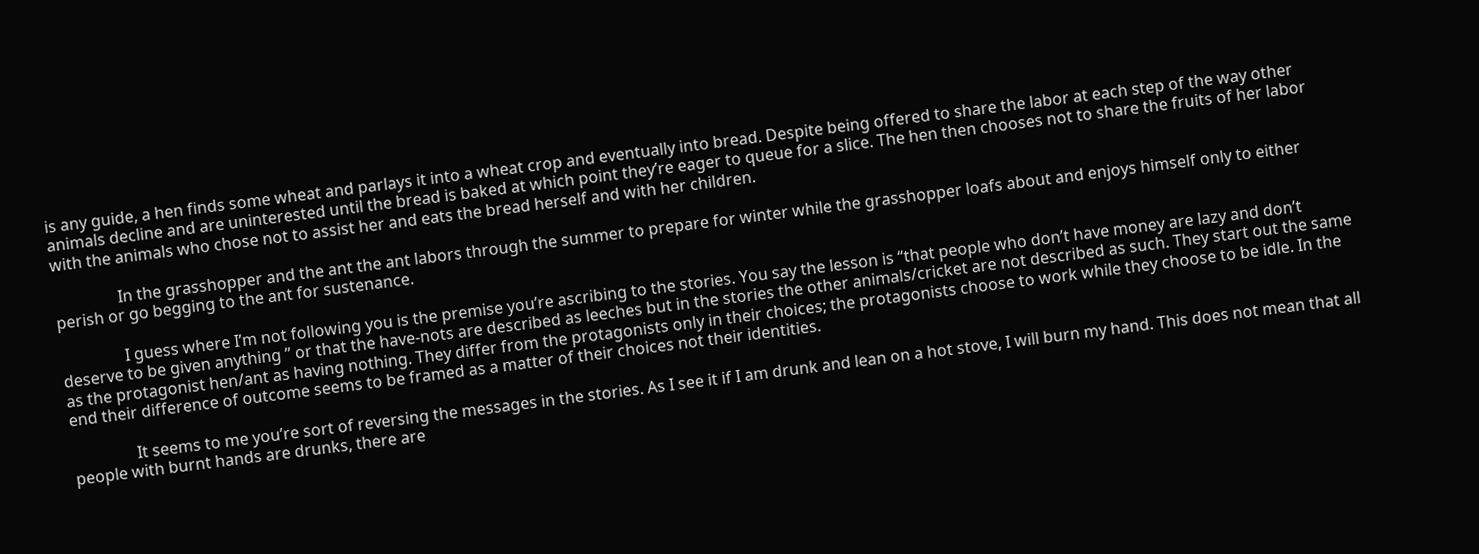is any guide, a hen finds some wheat and parlays it into a wheat crop and eventually into bread. Despite being offered to share the labor at each step of the way other animals decline and are uninterested until the bread is baked at which point they’re eager to queue for a slice. The hen then chooses not to share the fruits of her labor with the animals who chose not to assist her and eats the bread herself and with her children.

                In the grasshopper and the ant the ant labors through the summer to prepare for winter while the grasshopper loafs about and enjoys himself only to either perish or go begging to the ant for sustenance.

                I guess where I’m not following you is the premise you’re ascribing to the stories. You say the lesson is “that people who don’t have money are lazy and don’t deserve to be given anything ” or that the have-nots are described as leeches but in the stories the other animals/cricket are not described as such. They start out the same as the protagonist hen/ant as having nothing. They differ from the protagonists only in their choices; the protagonists choose to work while they choose to be idle. In the end their difference of outcome seems to be framed as a matter of their choices not their identities.

                It seems to me you’re sort of reversing the messages in the stories. As I see it if I am drunk and lean on a hot stove, I will burn my hand. This does not mean that all people with burnt hands are drunks, there are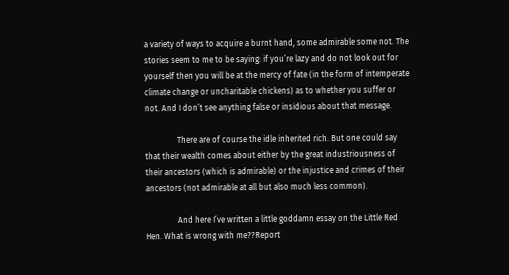a variety of ways to acquire a burnt hand, some admirable some not. The stories seem to me to be saying: if you’re lazy and do not look out for yourself then you will be at the mercy of fate (in the form of intemperate climate change or uncharitable chickens) as to whether you suffer or not. And I don’t see anything false or insidious about that message.

                There are of course the idle inherited rich. But one could say that their wealth comes about either by the great industriousness of their ancestors (which is admirable) or the injustice and crimes of their ancestors (not admirable at all but also much less common).

                And here I’ve written a little goddamn essay on the Little Red Hen. What is wrong with me??Report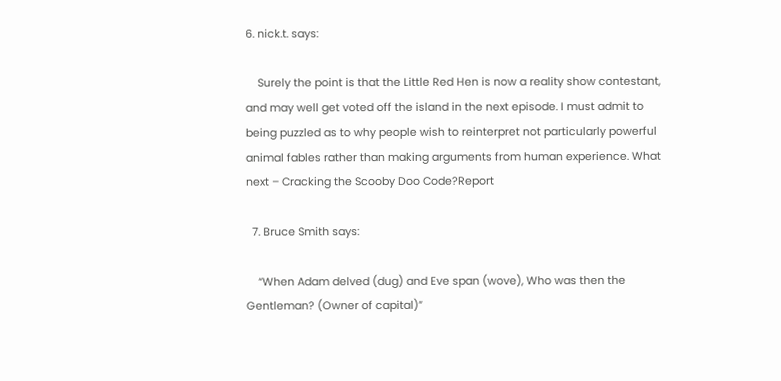6. nick.t. says:

    Surely the point is that the Little Red Hen is now a reality show contestant, and may well get voted off the island in the next episode. I must admit to being puzzled as to why people wish to reinterpret not particularly powerful animal fables rather than making arguments from human experience. What next – Cracking the Scooby Doo Code?Report

  7. Bruce Smith says:

    “When Adam delved (dug) and Eve span (wove), Who was then the Gentleman? (Owner of capital)”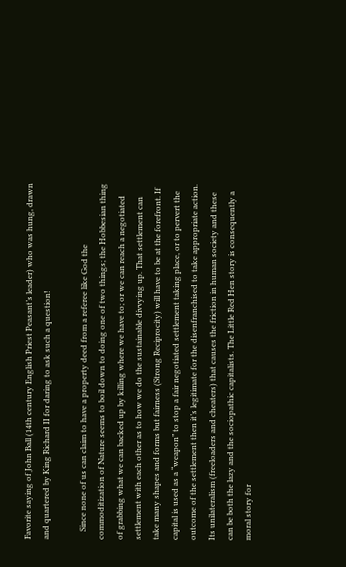Favorite saying of John Ball (14th century English Priest Peasant’s leader) who was hung, drawn and quartered by King Richard II for daring to ask such a question!

    Since none of us can claim to have a property deed from a referee like God the commoditization of Nature seems to boil down to doing one of two things; the Hobbesian thing of grabbing what we can backed up by killing where we have to; or we can reach a negotiated settlement with each other as to how we do the sustainable divvying up. That settlement can take many shapes and forms but fairness (Strong Reciprocity) will have to be at the forefront. If capital is used as a “weapon” to stop a fair negotiated settlement taking place, or to pervert the outcome of the settlement then it’s legitimate for the disenfranchised to take appropriate action. Its unilateralism (freeloaders and cheaters) that causes the friction in human society and these can be both the lazy and the sociopathic capitalists. The Little Red Hen story is consequently a moral story for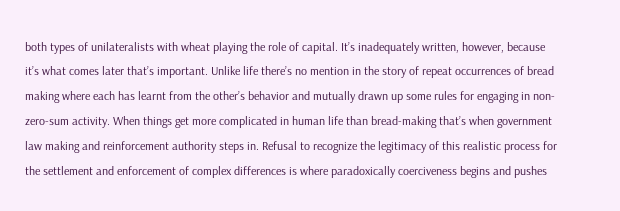both types of unilateralists with wheat playing the role of capital. It’s inadequately written, however, because it’s what comes later that’s important. Unlike life there’s no mention in the story of repeat occurrences of bread making where each has learnt from the other’s behavior and mutually drawn up some rules for engaging in non-zero-sum activity. When things get more complicated in human life than bread-making that’s when government law making and reinforcement authority steps in. Refusal to recognize the legitimacy of this realistic process for the settlement and enforcement of complex differences is where paradoxically coerciveness begins and pushes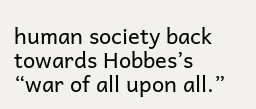human society back towards Hobbes’s “war of all upon all.”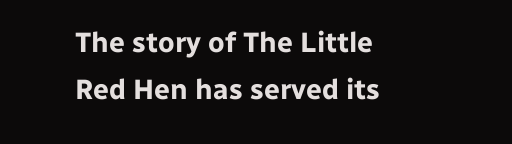The story of The Little Red Hen has served its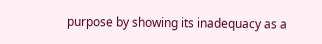purpose by showing its inadequacy as a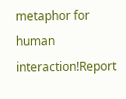metaphor for human interaction!Report